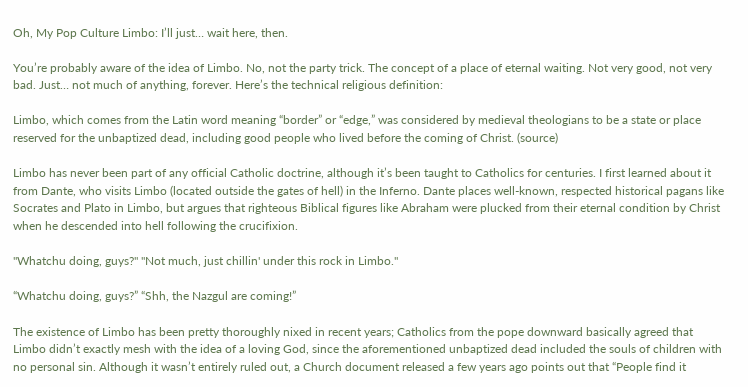Oh, My Pop Culture Limbo: I’ll just… wait here, then.

You’re probably aware of the idea of Limbo. No, not the party trick. The concept of a place of eternal waiting. Not very good, not very bad. Just… not much of anything, forever. Here’s the technical religious definition:

Limbo, which comes from the Latin word meaning “border” or “edge,” was considered by medieval theologians to be a state or place reserved for the unbaptized dead, including good people who lived before the coming of Christ. (source)

Limbo has never been part of any official Catholic doctrine, although it’s been taught to Catholics for centuries. I first learned about it from Dante, who visits Limbo (located outside the gates of hell) in the Inferno. Dante places well-known, respected historical pagans like Socrates and Plato in Limbo, but argues that righteous Biblical figures like Abraham were plucked from their eternal condition by Christ when he descended into hell following the crucifixion.

"Whatchu doing, guys?" "Not much, just chillin' under this rock in Limbo."

“Whatchu doing, guys?” “Shh, the Nazgul are coming!”

The existence of Limbo has been pretty thoroughly nixed in recent years; Catholics from the pope downward basically agreed that Limbo didn’t exactly mesh with the idea of a loving God, since the aforementioned unbaptized dead included the souls of children with no personal sin. Although it wasn’t entirely ruled out, a Church document released a few years ago points out that “People find it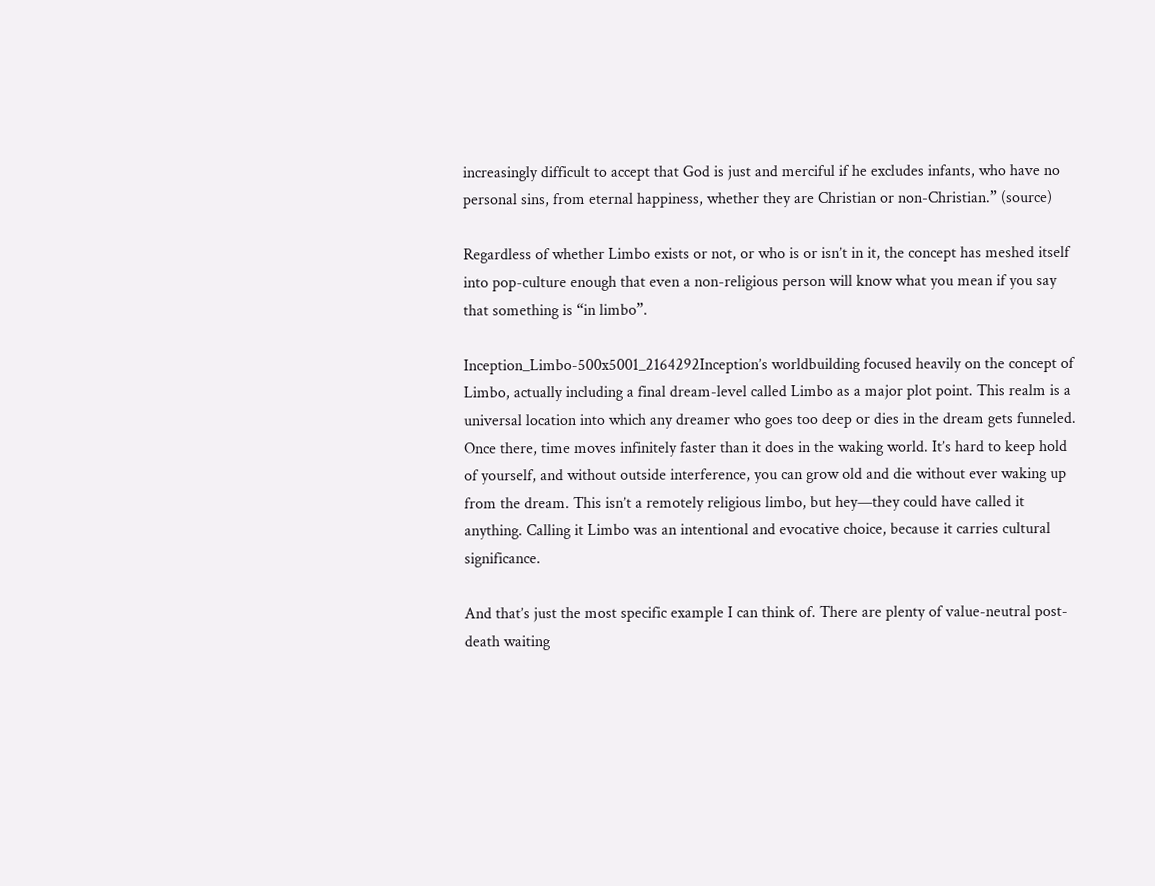increasingly difficult to accept that God is just and merciful if he excludes infants, who have no personal sins, from eternal happiness, whether they are Christian or non-Christian.” (source)

Regardless of whether Limbo exists or not, or who is or isn’t in it, the concept has meshed itself into pop-culture enough that even a non-religious person will know what you mean if you say that something is “in limbo”.

Inception_Limbo-500x5001_2164292Inception’s worldbuilding focused heavily on the concept of Limbo, actually including a final dream-level called Limbo as a major plot point. This realm is a universal location into which any dreamer who goes too deep or dies in the dream gets funneled. Once there, time moves infinitely faster than it does in the waking world. It’s hard to keep hold of yourself, and without outside interference, you can grow old and die without ever waking up from the dream. This isn’t a remotely religious limbo, but hey—they could have called it anything. Calling it Limbo was an intentional and evocative choice, because it carries cultural significance.

And that’s just the most specific example I can think of. There are plenty of value-neutral post-death waiting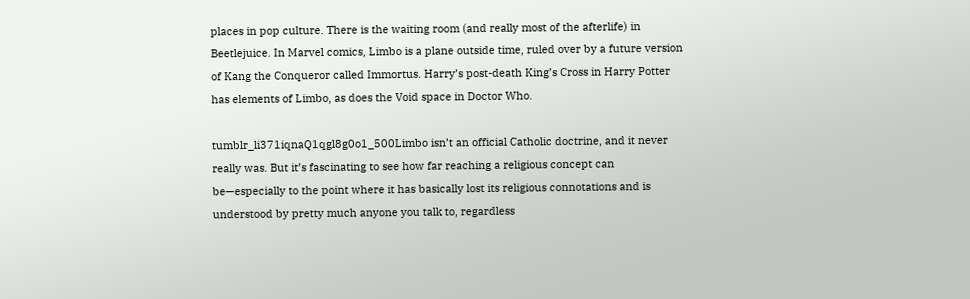places in pop culture. There is the waiting room (and really most of the afterlife) in Beetlejuice. In Marvel comics, Limbo is a plane outside time, ruled over by a future version of Kang the Conqueror called Immortus. Harry’s post-death King’s Cross in Harry Potter has elements of Limbo, as does the Void space in Doctor Who.

tumblr_li371iqnaQ1qgl8g0o1_500Limbo isn’t an official Catholic doctrine, and it never really was. But it’s fascinating to see how far reaching a religious concept can be—especially to the point where it has basically lost its religious connotations and is understood by pretty much anyone you talk to, regardless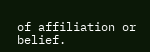of affiliation or belief.